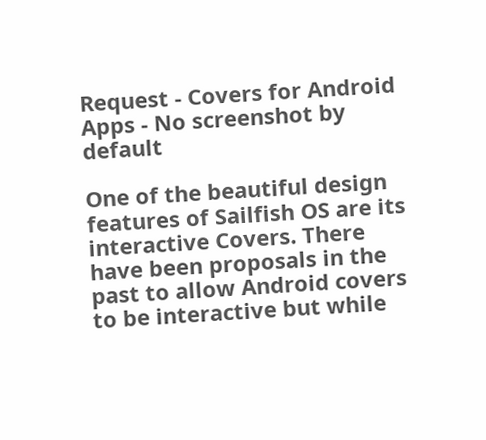Request - Covers for Android Apps - No screenshot by default

One of the beautiful design features of Sailfish OS are its interactive Covers. There have been proposals in the past to allow Android covers to be interactive but while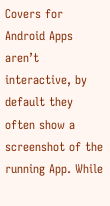Covers for Android Apps aren’t interactive, by default they often show a screenshot of the running App. While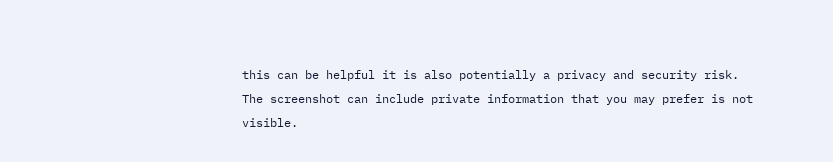this can be helpful it is also potentially a privacy and security risk. The screenshot can include private information that you may prefer is not visible.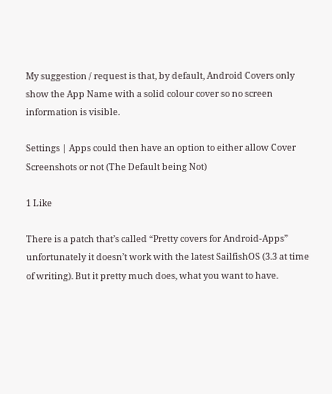My suggestion / request is that, by default, Android Covers only show the App Name with a solid colour cover so no screen information is visible.

Settings | Apps could then have an option to either allow Cover Screenshots or not (The Default being Not)

1 Like

There is a patch that’s called “Pretty covers for Android-Apps” unfortunately it doesn’t work with the latest SailfishOS (3.3 at time of writing). But it pretty much does, what you want to have.